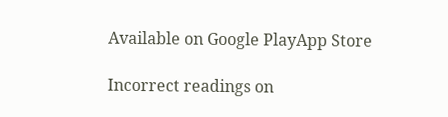Available on Google PlayApp Store

Incorrect readings on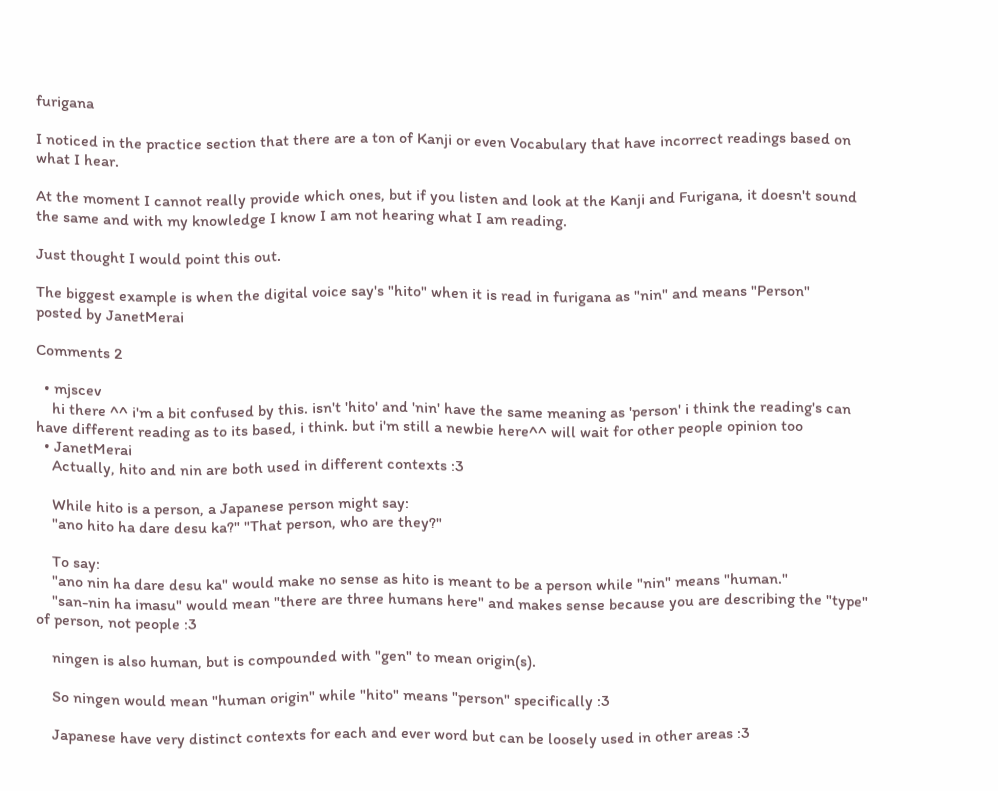furigana

I noticed in the practice section that there are a ton of Kanji or even Vocabulary that have incorrect readings based on what I hear.

At the moment I cannot really provide which ones, but if you listen and look at the Kanji and Furigana, it doesn't sound the same and with my knowledge I know I am not hearing what I am reading.

Just thought I would point this out.

The biggest example is when the digital voice say's "hito" when it is read in furigana as "nin" and means "Person"
posted by JanetMerai

Comments 2

  • mjscev
    hi there ^^ i'm a bit confused by this. isn't 'hito' and 'nin' have the same meaning as 'person' i think the reading's can have different reading as to its based, i think. but i'm still a newbie here^^ will wait for other people opinion too
  • JanetMerai
    Actually, hito and nin are both used in different contexts :3

    While hito is a person, a Japanese person might say:
    "ano hito ha dare desu ka?" "That person, who are they?"

    To say:
    "ano nin ha dare desu ka" would make no sense as hito is meant to be a person while "nin" means "human."
    "san-nin ha imasu" would mean "there are three humans here" and makes sense because you are describing the "type" of person, not people :3

    ningen is also human, but is compounded with "gen" to mean origin(s).

    So ningen would mean "human origin" while "hito" means "person" specifically :3

    Japanese have very distinct contexts for each and ever word but can be loosely used in other areas :3